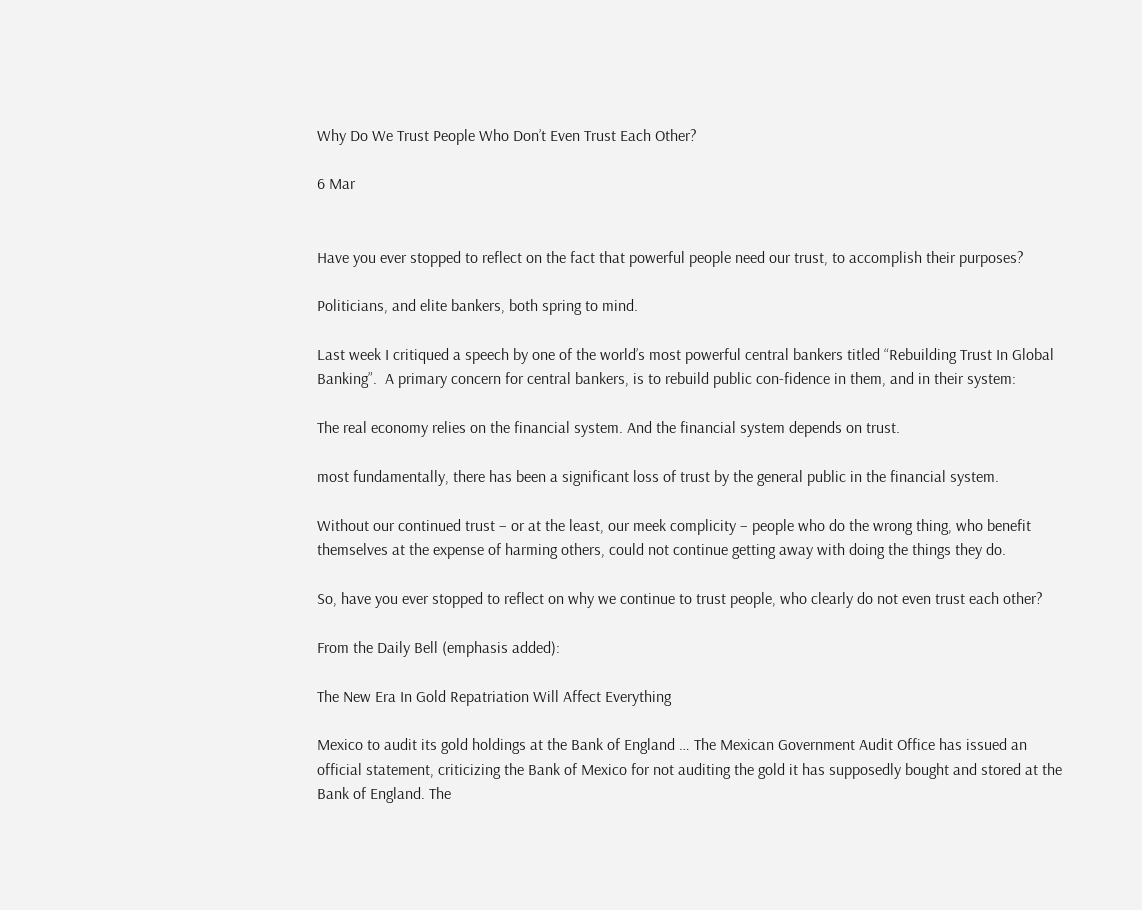Why Do We Trust People Who Don’t Even Trust Each Other?

6 Mar


Have you ever stopped to reflect on the fact that powerful people need our trust, to accomplish their purposes?

Politicians, and elite bankers, both spring to mind.

Last week I critiqued a speech by one of the world’s most powerful central bankers titled “Rebuilding Trust In Global Banking”.  A primary concern for central bankers, is to rebuild public con-fidence in them, and in their system:

The real economy relies on the financial system. And the financial system depends on trust.

most fundamentally, there has been a significant loss of trust by the general public in the financial system.

Without our continued trust – or at the least, our meek complicity – people who do the wrong thing, who benefit themselves at the expense of harming others, could not continue getting away with doing the things they do.

So, have you ever stopped to reflect on why we continue to trust people, who clearly do not even trust each other?

From the Daily Bell (emphasis added):

The New Era In Gold Repatriation Will Affect Everything

Mexico to audit its gold holdings at the Bank of England … The Mexican Government Audit Office has issued an official statement, criticizing the Bank of Mexico for not auditing the gold it has supposedly bought and stored at the Bank of England. The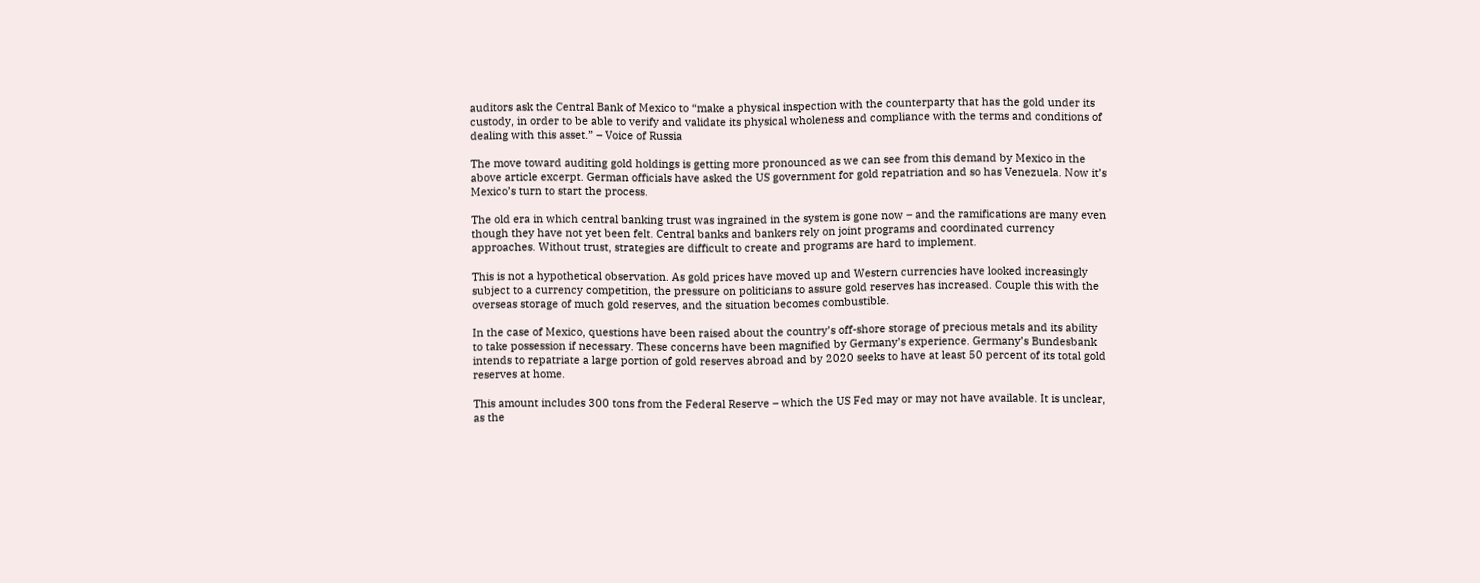auditors ask the Central Bank of Mexico to “make a physical inspection with the counterparty that has the gold under its custody, in order to be able to verify and validate its physical wholeness and compliance with the terms and conditions of dealing with this asset.” – Voice of Russia

The move toward auditing gold holdings is getting more pronounced as we can see from this demand by Mexico in the above article excerpt. German officials have asked the US government for gold repatriation and so has Venezuela. Now it’s Mexico’s turn to start the process.

The old era in which central banking trust was ingrained in the system is gone now – and the ramifications are many even though they have not yet been felt. Central banks and bankers rely on joint programs and coordinated currency approaches. Without trust, strategies are difficult to create and programs are hard to implement.

This is not a hypothetical observation. As gold prices have moved up and Western currencies have looked increasingly subject to a currency competition, the pressure on politicians to assure gold reserves has increased. Couple this with the overseas storage of much gold reserves, and the situation becomes combustible.

In the case of Mexico, questions have been raised about the country’s off-shore storage of precious metals and its ability to take possession if necessary. These concerns have been magnified by Germany’s experience. Germany’s Bundesbank intends to repatriate a large portion of gold reserves abroad and by 2020 seeks to have at least 50 percent of its total gold reserves at home.

This amount includes 300 tons from the Federal Reserve – which the US Fed may or may not have available. It is unclear, as the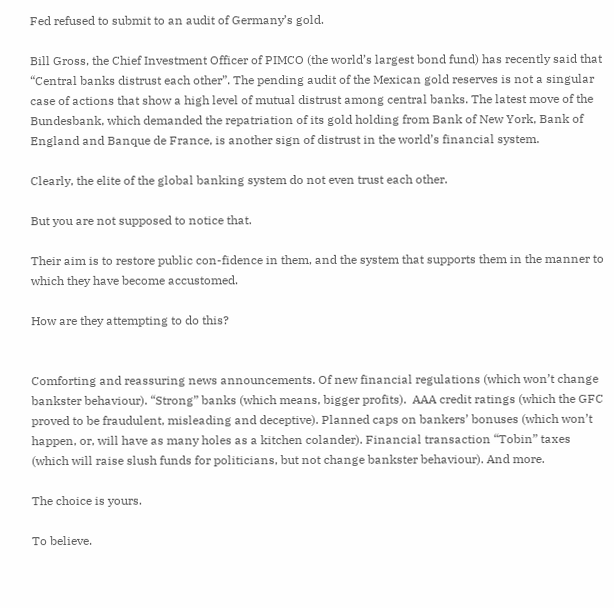Fed refused to submit to an audit of Germany’s gold.

Bill Gross, the Chief Investment Officer of PIMCO (the world’s largest bond fund) has recently said that “Central banks distrust each other”. The pending audit of the Mexican gold reserves is not a singular case of actions that show a high level of mutual distrust among central banks. The latest move of the Bundesbank, which demanded the repatriation of its gold holding from Bank of New York, Bank of England and Banque de France, is another sign of distrust in the world’s financial system.

Clearly, the elite of the global banking system do not even trust each other.

But you are not supposed to notice that.

Their aim is to restore public con-fidence in them, and the system that supports them in the manner to which they have become accustomed.

How are they attempting to do this?


Comforting and reassuring news announcements. Of new financial regulations (which won’t change bankster behaviour). “Strong” banks (which means, bigger profits).  AAA credit ratings (which the GFC proved to be fraudulent, misleading and deceptive). Planned caps on bankers’ bonuses (which won’t happen, or, will have as many holes as a kitchen colander). Financial transaction “Tobin” taxes (which will raise slush funds for politicians, but not change bankster behaviour). And more.

The choice is yours.

To believe.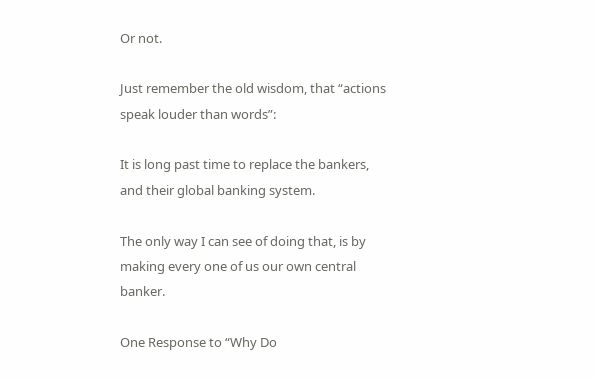Or not.

Just remember the old wisdom, that “actions speak louder than words”:

It is long past time to replace the bankers, and their global banking system.

The only way I can see of doing that, is by making every one of us our own central banker.

One Response to “Why Do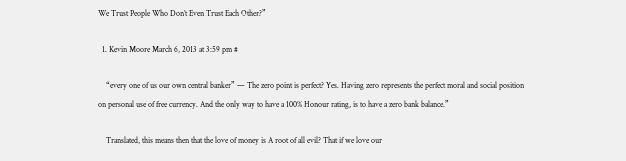We Trust People Who Don’t Even Trust Each Other?”

  1. Kevin Moore March 6, 2013 at 3:59 pm #

    “every one of us our own central banker” — The zero point is perfect? Yes. Having zero represents the perfect moral and social position on personal use of free currency. And the only way to have a 100% Honour rating, is to have a zero bank balance.”

    Translated, this means then that the love of money is A root of all evil? That if we love our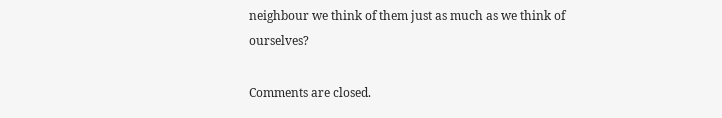neighbour we think of them just as much as we think of ourselves?

Comments are closed.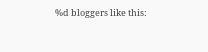%d bloggers like this: